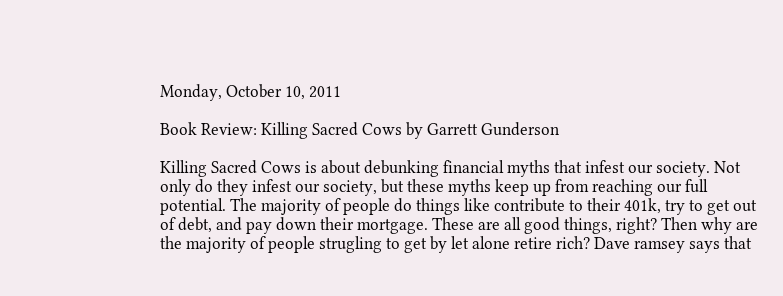Monday, October 10, 2011

Book Review: Killing Sacred Cows by Garrett Gunderson

Killing Sacred Cows is about debunking financial myths that infest our society. Not only do they infest our society, but these myths keep up from reaching our full potential. The majority of people do things like contribute to their 401k, try to get out of debt, and pay down their mortgage. These are all good things, right? Then why are the majority of people strugling to get by let alone retire rich? Dave ramsey says that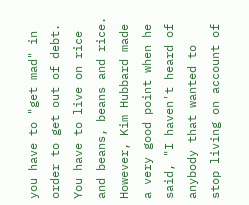you have to "get mad" in order to get out of debt. You have to live on rice and beans, beans and rice. However, Kim Hubbard made a very good point when he said, "I haven't heard of anybody that wanted to stop living on account of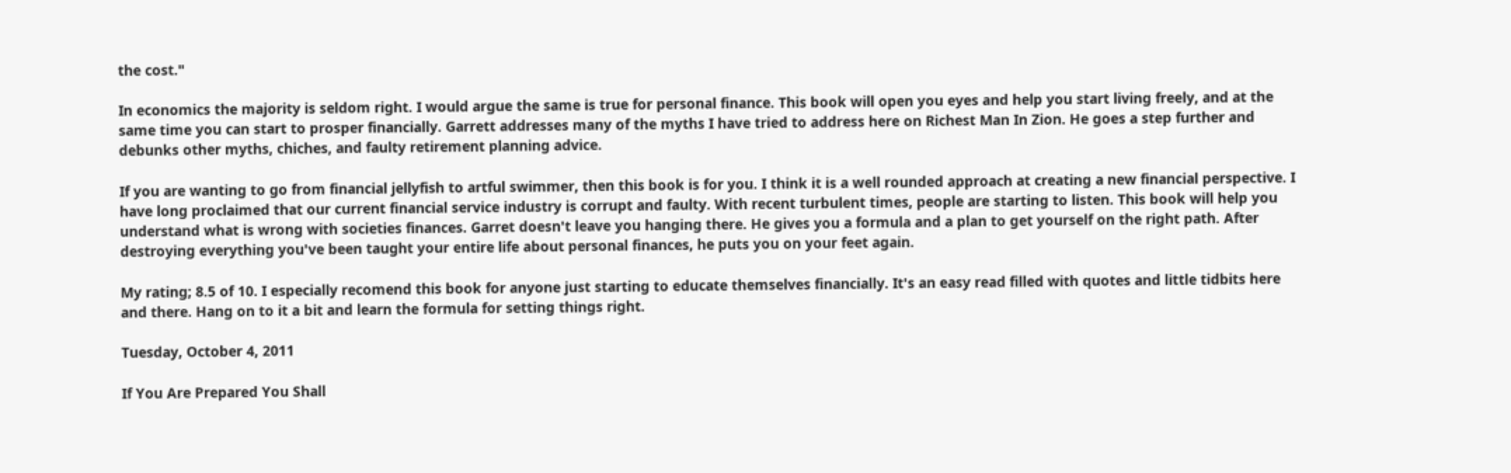the cost."

In economics the majority is seldom right. I would argue the same is true for personal finance. This book will open you eyes and help you start living freely, and at the same time you can start to prosper financially. Garrett addresses many of the myths I have tried to address here on Richest Man In Zion. He goes a step further and debunks other myths, chiches, and faulty retirement planning advice.

If you are wanting to go from financial jellyfish to artful swimmer, then this book is for you. I think it is a well rounded approach at creating a new financial perspective. I have long proclaimed that our current financial service industry is corrupt and faulty. With recent turbulent times, people are starting to listen. This book will help you understand what is wrong with societies finances. Garret doesn't leave you hanging there. He gives you a formula and a plan to get yourself on the right path. After destroying everything you've been taught your entire life about personal finances, he puts you on your feet again.

My rating; 8.5 of 10. I especially recomend this book for anyone just starting to educate themselves financially. It's an easy read filled with quotes and little tidbits here and there. Hang on to it a bit and learn the formula for setting things right.

Tuesday, October 4, 2011

If You Are Prepared You Shall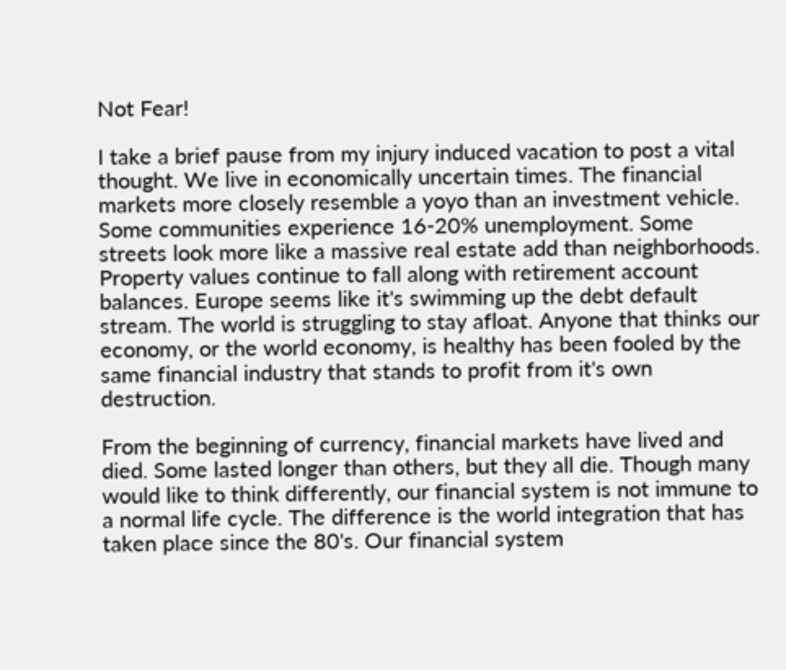Not Fear!

I take a brief pause from my injury induced vacation to post a vital thought. We live in economically uncertain times. The financial markets more closely resemble a yoyo than an investment vehicle. Some communities experience 16-20% unemployment. Some streets look more like a massive real estate add than neighborhoods. Property values continue to fall along with retirement account balances. Europe seems like it's swimming up the debt default stream. The world is struggling to stay afloat. Anyone that thinks our economy, or the world economy, is healthy has been fooled by the same financial industry that stands to profit from it's own destruction.

From the beginning of currency, financial markets have lived and died. Some lasted longer than others, but they all die. Though many would like to think differently, our financial system is not immune to a normal life cycle. The difference is the world integration that has taken place since the 80's. Our financial system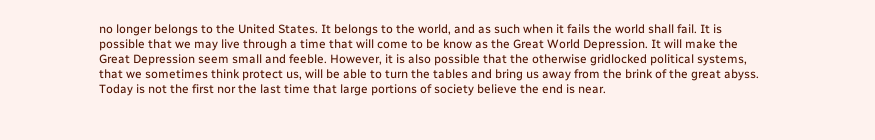no longer belongs to the United States. It belongs to the world, and as such when it fails the world shall fail. It is possible that we may live through a time that will come to be know as the Great World Depression. It will make the Great Depression seem small and feeble. However, it is also possible that the otherwise gridlocked political systems, that we sometimes think protect us, will be able to turn the tables and bring us away from the brink of the great abyss. Today is not the first nor the last time that large portions of society believe the end is near.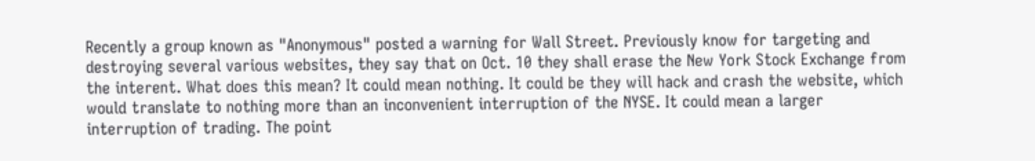Recently a group known as "Anonymous" posted a warning for Wall Street. Previously know for targeting and destroying several various websites, they say that on Oct. 10 they shall erase the New York Stock Exchange from the interent. What does this mean? It could mean nothing. It could be they will hack and crash the website, which would translate to nothing more than an inconvenient interruption of the NYSE. It could mean a larger interruption of trading. The point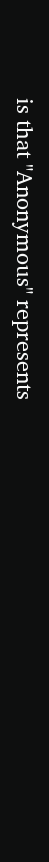is that "Anonymous" represents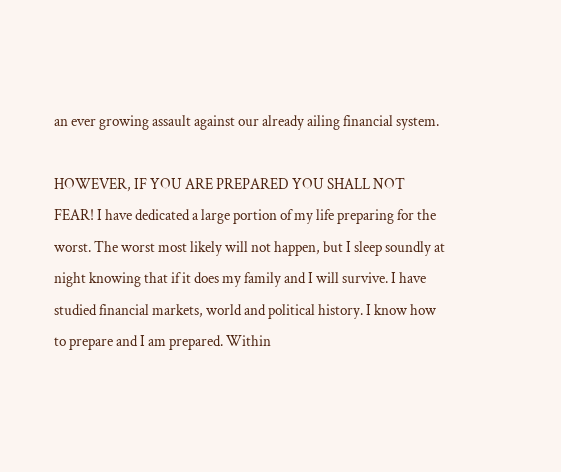an ever growing assault against our already ailing financial system.

HOWEVER, IF YOU ARE PREPARED YOU SHALL NOT FEAR! I have dedicated a large portion of my life preparing for the worst. The worst most likely will not happen, but I sleep soundly at night knowing that if it does my family and I will survive. I have studied financial markets, world and political history. I know how to prepare and I am prepared. Within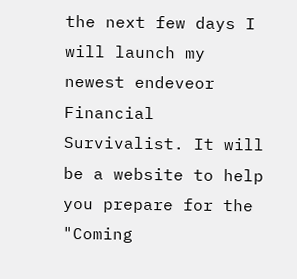the next few days I will launch my newest endeveor Financial Survivalist. It will be a website to help you prepare for the "Coming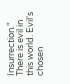Insurrection." There is evil in this world. Evil's chosen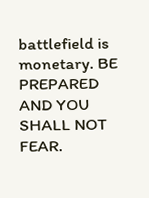battlefield is monetary. BE PREPARED AND YOU SHALL NOT FEAR.